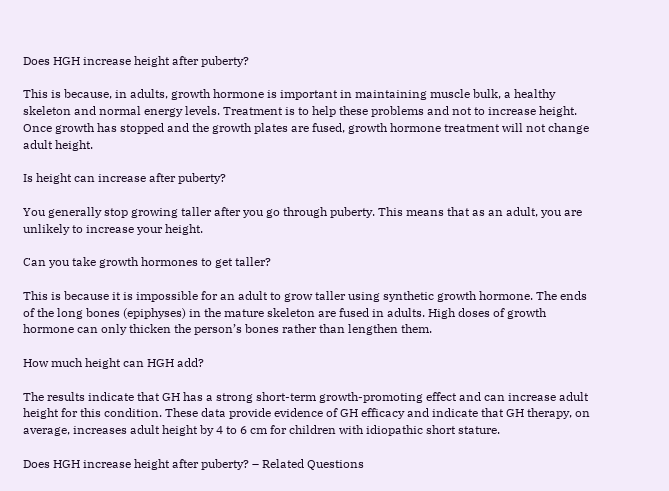Does HGH increase height after puberty?

This is because, in adults, growth hormone is important in maintaining muscle bulk, a healthy skeleton and normal energy levels. Treatment is to help these problems and not to increase height. Once growth has stopped and the growth plates are fused, growth hormone treatment will not change adult height.

Is height can increase after puberty?

You generally stop growing taller after you go through puberty. This means that as an adult, you are unlikely to increase your height.

Can you take growth hormones to get taller?

This is because it is impossible for an adult to grow taller using synthetic growth hormone. The ends of the long bones (epiphyses) in the mature skeleton are fused in adults. High doses of growth hormone can only thicken the person’s bones rather than lengthen them.

How much height can HGH add?

The results indicate that GH has a strong short-term growth-promoting effect and can increase adult height for this condition. These data provide evidence of GH efficacy and indicate that GH therapy, on average, increases adult height by 4 to 6 cm for children with idiopathic short stature.

Does HGH increase height after puberty? – Related Questions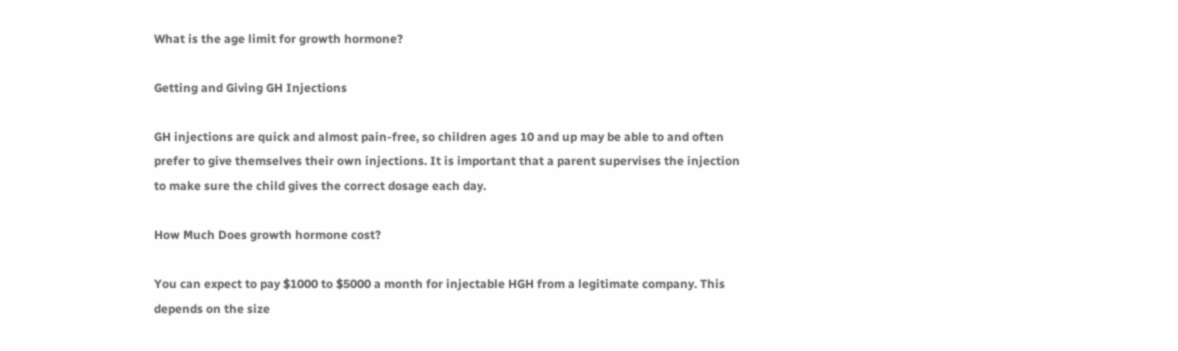What is the age limit for growth hormone?

Getting and Giving GH Injections

GH injections are quick and almost pain-free, so children ages 10 and up may be able to and often prefer to give themselves their own injections. It is important that a parent supervises the injection to make sure the child gives the correct dosage each day.

How Much Does growth hormone cost?

You can expect to pay $1000 to $5000 a month for injectable HGH from a legitimate company. This depends on the size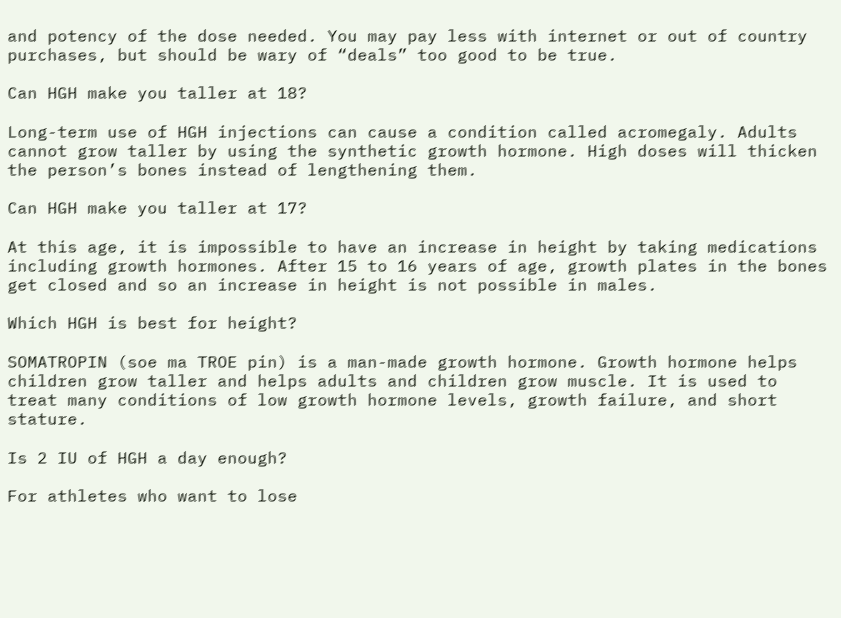and potency of the dose needed. You may pay less with internet or out of country purchases, but should be wary of “deals” too good to be true.

Can HGH make you taller at 18?

Long-term use of HGH injections can cause a condition called acromegaly. Adults cannot grow taller by using the synthetic growth hormone. High doses will thicken the person’s bones instead of lengthening them.

Can HGH make you taller at 17?

At this age, it is impossible to have an increase in height by taking medications including growth hormones. After 15 to 16 years of age, growth plates in the bones get closed and so an increase in height is not possible in males.

Which HGH is best for height?

SOMATROPIN (soe ma TROE pin) is a man-made growth hormone. Growth hormone helps children grow taller and helps adults and children grow muscle. It is used to treat many conditions of low growth hormone levels, growth failure, and short stature.

Is 2 IU of HGH a day enough?

For athletes who want to lose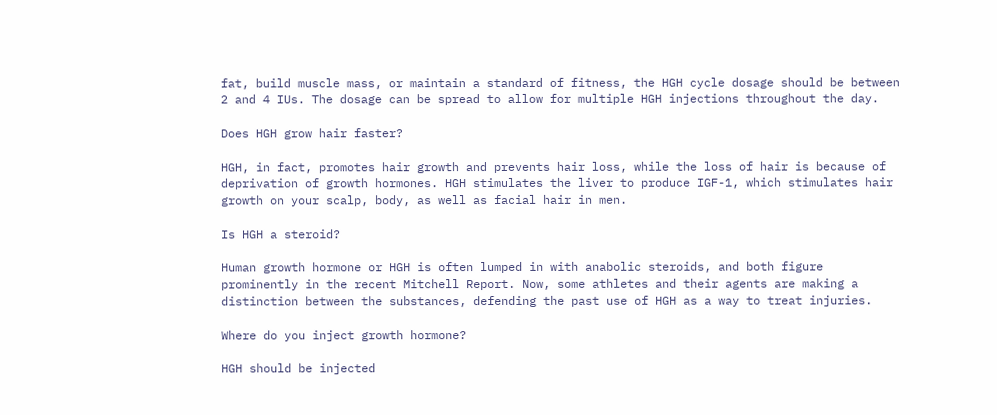fat, build muscle mass, or maintain a standard of fitness, the HGH cycle dosage should be between 2 and 4 IUs. The dosage can be spread to allow for multiple HGH injections throughout the day.

Does HGH grow hair faster?

HGH, in fact, promotes hair growth and prevents hair loss, while the loss of hair is because of deprivation of growth hormones. HGH stimulates the liver to produce IGF-1, which stimulates hair growth on your scalp, body, as well as facial hair in men.

Is HGH a steroid?

Human growth hormone or HGH is often lumped in with anabolic steroids, and both figure prominently in the recent Mitchell Report. Now, some athletes and their agents are making a distinction between the substances, defending the past use of HGH as a way to treat injuries.

Where do you inject growth hormone?

HGH should be injected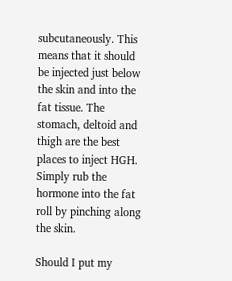subcutaneously. This means that it should be injected just below the skin and into the fat tissue. The stomach, deltoid and thigh are the best places to inject HGH. Simply rub the hormone into the fat roll by pinching along the skin.

Should I put my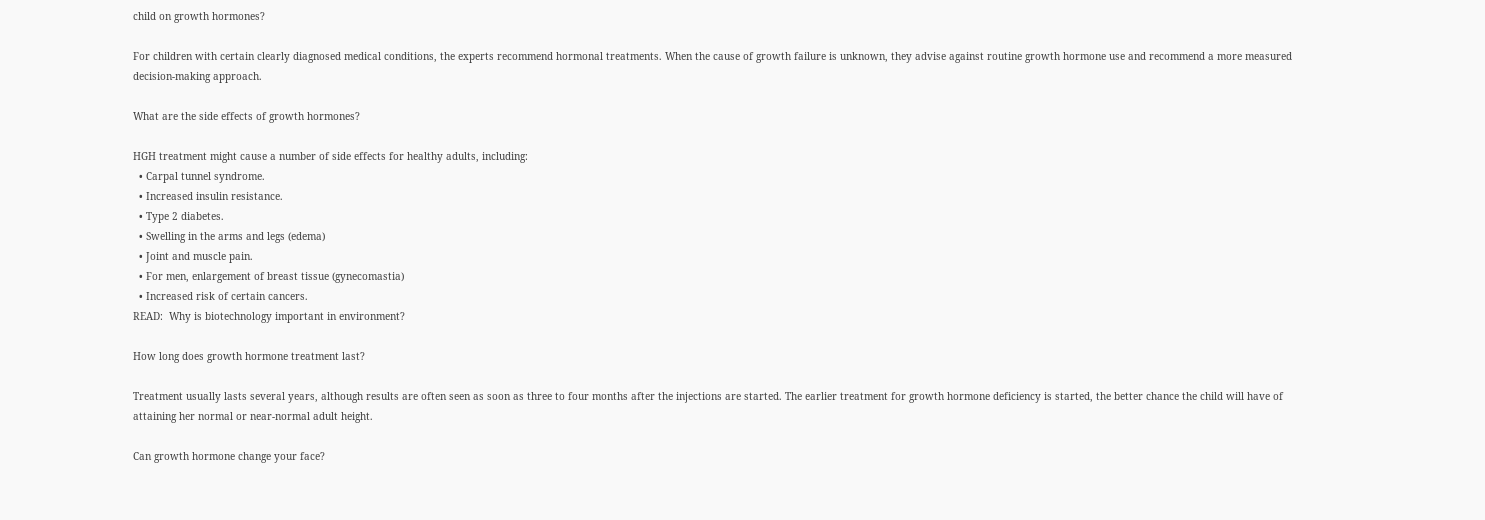child on growth hormones?

For children with certain clearly diagnosed medical conditions, the experts recommend hormonal treatments. When the cause of growth failure is unknown, they advise against routine growth hormone use and recommend a more measured decision-making approach.

What are the side effects of growth hormones?

HGH treatment might cause a number of side effects for healthy adults, including:
  • Carpal tunnel syndrome.
  • Increased insulin resistance.
  • Type 2 diabetes.
  • Swelling in the arms and legs (edema)
  • Joint and muscle pain.
  • For men, enlargement of breast tissue (gynecomastia)
  • Increased risk of certain cancers.
READ:  Why is biotechnology important in environment?

How long does growth hormone treatment last?

Treatment usually lasts several years, although results are often seen as soon as three to four months after the injections are started. The earlier treatment for growth hormone deficiency is started, the better chance the child will have of attaining her normal or near-normal adult height.

Can growth hormone change your face?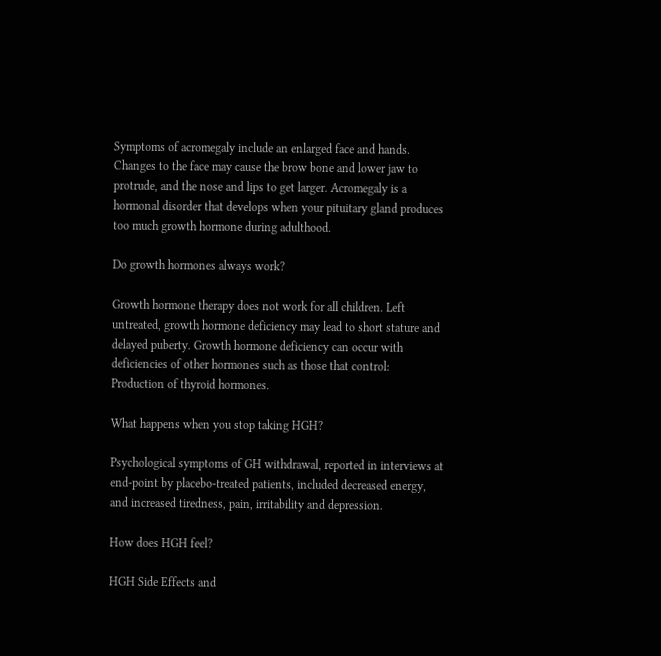Symptoms of acromegaly include an enlarged face and hands. Changes to the face may cause the brow bone and lower jaw to protrude, and the nose and lips to get larger. Acromegaly is a hormonal disorder that develops when your pituitary gland produces too much growth hormone during adulthood.

Do growth hormones always work?

Growth hormone therapy does not work for all children. Left untreated, growth hormone deficiency may lead to short stature and delayed puberty. Growth hormone deficiency can occur with deficiencies of other hormones such as those that control: Production of thyroid hormones.

What happens when you stop taking HGH?

Psychological symptoms of GH withdrawal, reported in interviews at end-point by placebo-treated patients, included decreased energy, and increased tiredness, pain, irritability and depression.

How does HGH feel?

HGH Side Effects and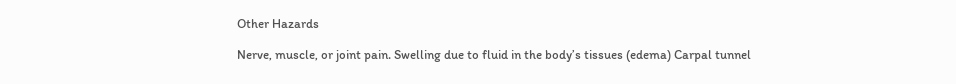Other Hazards

Nerve, muscle, or joint pain. Swelling due to fluid in the body’s tissues (edema) Carpal tunnel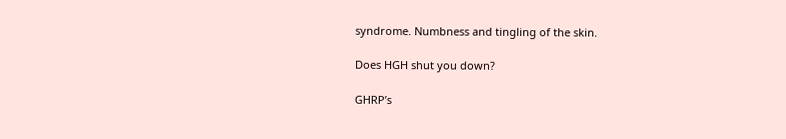syndrome. Numbness and tingling of the skin.

Does HGH shut you down?

GHRP’s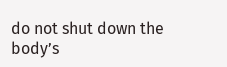do not shut down the body’s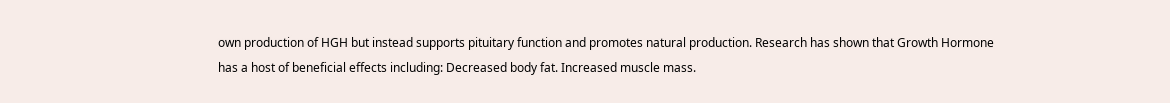own production of HGH but instead supports pituitary function and promotes natural production. Research has shown that Growth Hormone has a host of beneficial effects including: Decreased body fat. Increased muscle mass.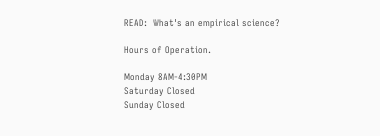READ:  What's an empirical science?

Hours of Operation.

Monday 8AM-4:30PM
Saturday Closed
Sunday Closed